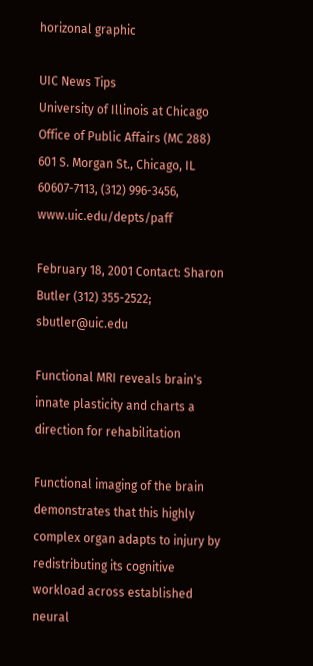horizonal graphic

UIC News Tips
University of Illinois at Chicago Office of Public Affairs (MC 288)
601 S. Morgan St., Chicago, IL 60607-7113, (312) 996-3456, www.uic.edu/depts/paff

February 18, 2001 Contact: Sharon Butler (312) 355-2522; sbutler@uic.edu

Functional MRI reveals brain's innate plasticity and charts a direction for rehabilitation

Functional imaging of the brain demonstrates that this highly complex organ adapts to injury by redistributing its cognitive workload across established neural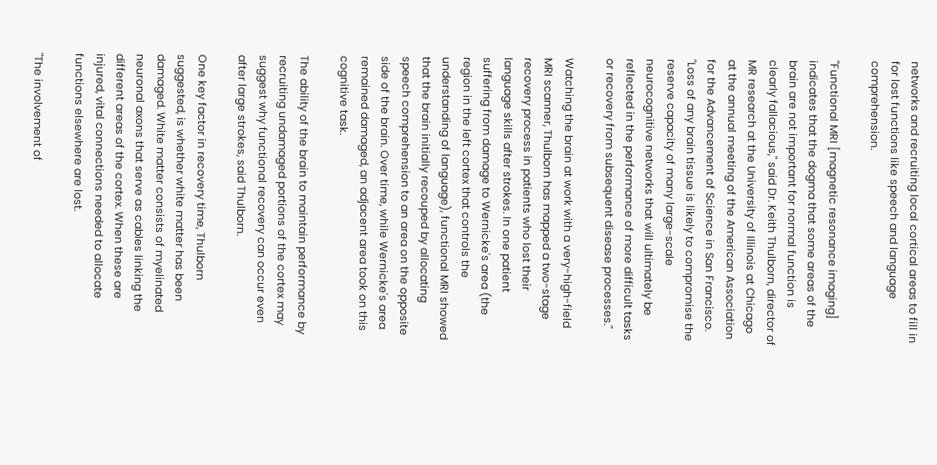networks and recruiting local cortical areas to fill in for lost functions like speech and language comprehension.

"Functional MRI [magnetic resonance imaging] indicates that the dogma that some areas of the brain are not important for normal function is clearly fallacious," said Dr. Keith Thulborn, director of MR research at the University of Illinois at Chicago at the annual meeting of the American Association for the Advancement of Science in San Francisco. "Loss of any brain tissue is likely to compromise the reserve capacity of many large-scale neurocognitive networks that will ultimately be reflected in the performance of more difficult tasks or recovery from subsequent disease processes."

Watching the brain at work with a very-high-field MRI scanner, Thulborn has mapped a two-stage recovery process in patients who lost their language skills after strokes. In one patient suffering from damage to Wernicke's area (the region in the left cortex that controls the understanding of language), functional MRI showed that the brain initially recouped by allocating speech comprehension to an area on the opposite side of the brain. Over time, while Wernicke's area remained damaged, an adjacent area took on this cognitive task.

The ability of the brain to maintain performance by recruiting undamaged portions of the cortex may suggest why functional recovery can occur even after large strokes, said Thulborn.

One key factor in recovery time, Thulborn suggested, is whether white matter has been damaged. White matter consists of myelinated neuronal axons that serve as cables linking the different areas of the cortex. When these are injured, vital connections needed to allocate functions elsewhere are lost.

"The involvement of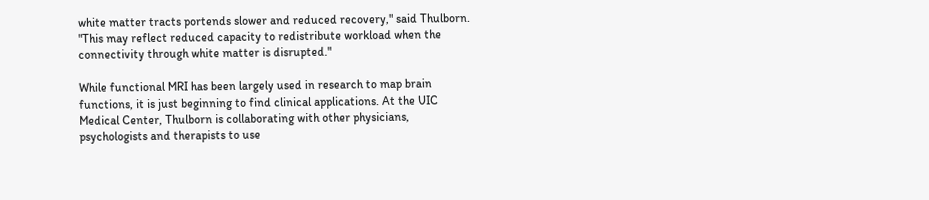white matter tracts portends slower and reduced recovery," said Thulborn. "This may reflect reduced capacity to redistribute workload when the connectivity through white matter is disrupted."

While functional MRI has been largely used in research to map brain functions, it is just beginning to find clinical applications. At the UIC Medical Center, Thulborn is collaborating with other physicians, psychologists and therapists to use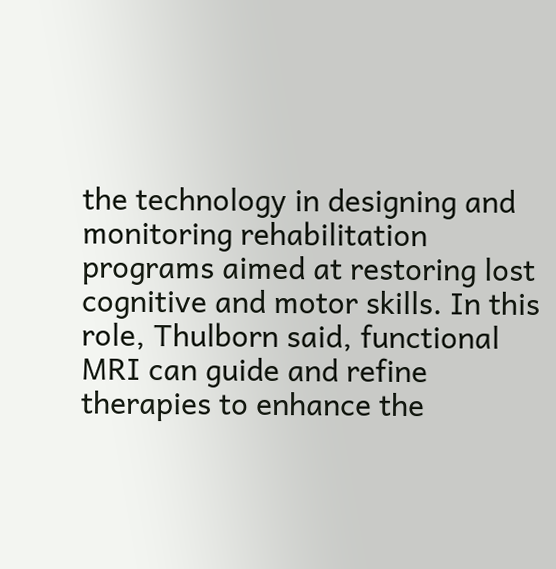the technology in designing and monitoring rehabilitation programs aimed at restoring lost cognitive and motor skills. In this role, Thulborn said, functional MRI can guide and refine therapies to enhance the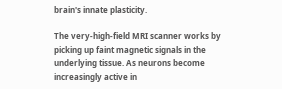brain's innate plasticity.

The very-high-field MRI scanner works by picking up faint magnetic signals in the underlying tissue. As neurons become increasingly active in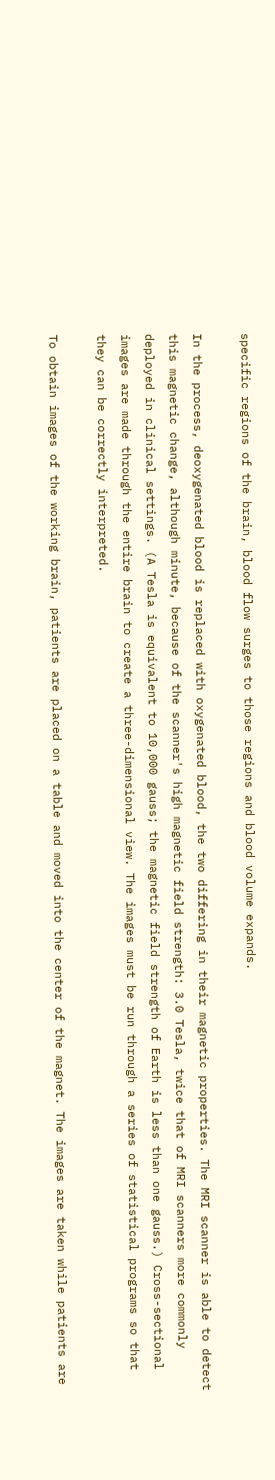specific regions of the brain, blood flow surges to those regions and blood volume expands.

In the process, deoxygenated blood is replaced with oxygenated blood, the two differing in their magnetic properties. The MRI scanner is able to detect this magnetic change, although minute, because of the scanner's high magnetic field strength: 3.0 Tesla, twice that of MRI scanners more commonly deployed in clinical settings. (A Tesla is equivalent to 10,000 gauss; the magnetic field strength of Earth is less than one gauss.) Cross-sectional images are made through the entire brain to create a three-dimensional view. The images must be run through a series of statistical programs so that they can be correctly interpreted.

To obtain images of the working brain, patients are placed on a table and moved into the center of the magnet. The images are taken while patients are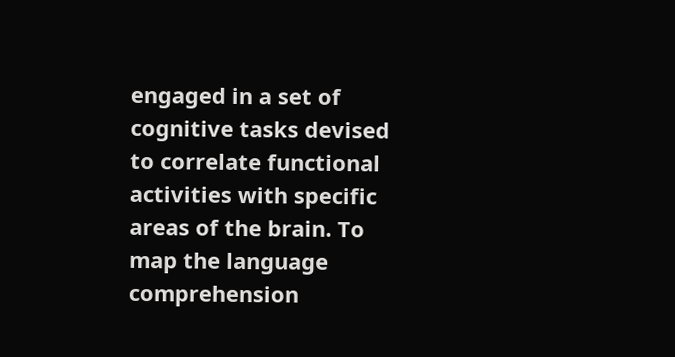engaged in a set of cognitive tasks devised to correlate functional activities with specific areas of the brain. To map the language comprehension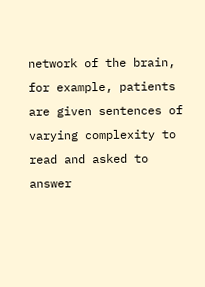network of the brain, for example, patients are given sentences of varying complexity to read and asked to answer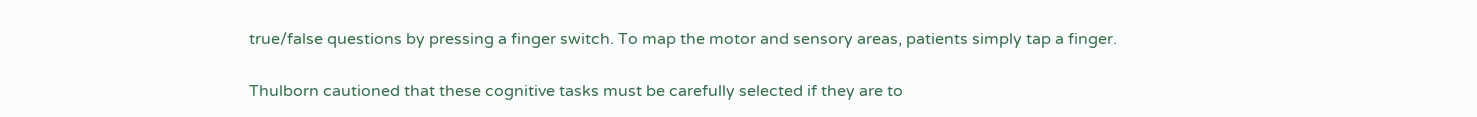true/false questions by pressing a finger switch. To map the motor and sensory areas, patients simply tap a finger.

Thulborn cautioned that these cognitive tasks must be carefully selected if they are to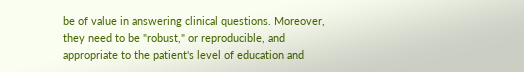be of value in answering clinical questions. Moreover, they need to be "robust," or reproducible, and appropriate to the patient's level of education and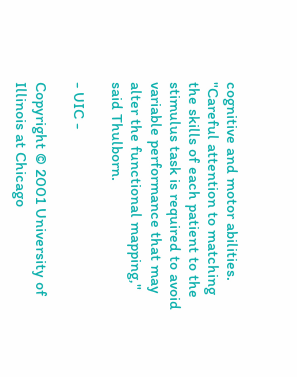cognitive and motor abilities. "Careful attention to matching the skills of each patient to the stimulus task is required to avoid variable performance that may alter the functional mapping," said Thulborn.

- UIC -

Copyright © 2001 University of Illinois at Chicago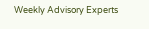Weekly Advisory Experts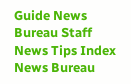Guide News Bureau Staff News Tips Index News Bureau